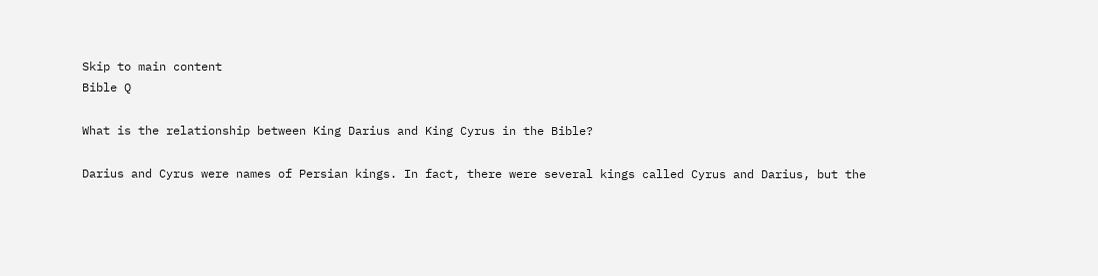Skip to main content
Bible Q

What is the relationship between King Darius and King Cyrus in the Bible?

Darius and Cyrus were names of Persian kings. In fact, there were several kings called Cyrus and Darius, but the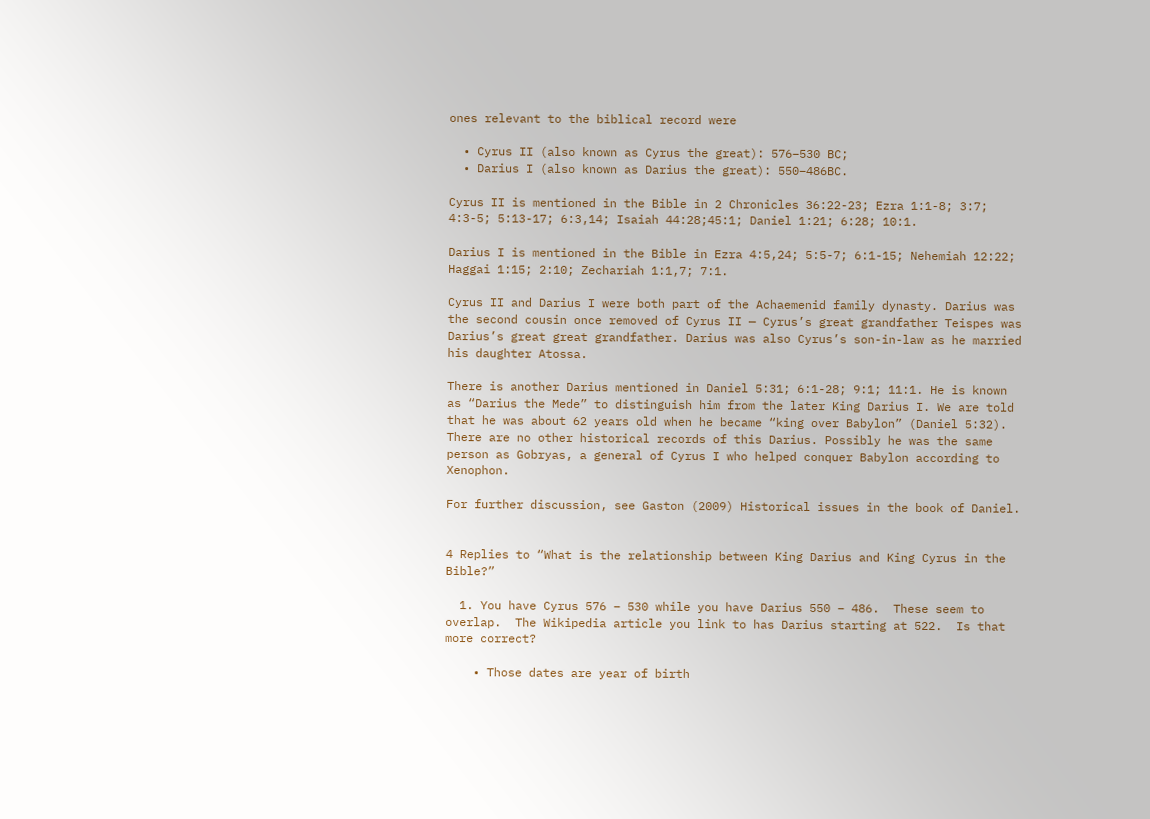ones relevant to the biblical record were

  • Cyrus II (also known as Cyrus the great): 576–530 BC;
  • Darius I (also known as Darius the great): 550–486BC.

Cyrus II is mentioned in the Bible in 2 Chronicles 36:22-23; Ezra 1:1-8; 3:7; 4:3-5; 5:13-17; 6:3,14; Isaiah 44:28;45:1; Daniel 1:21; 6:28; 10:1.

Darius I is mentioned in the Bible in Ezra 4:5,24; 5:5-7; 6:1-15; Nehemiah 12:22; Haggai 1:15; 2:10; Zechariah 1:1,7; 7:1.

Cyrus II and Darius I were both part of the Achaemenid family dynasty. Darius was the second cousin once removed of Cyrus II — Cyrus’s great grandfather Teispes was Darius’s great great grandfather. Darius was also Cyrus’s son-in-law as he married his daughter Atossa.

There is another Darius mentioned in Daniel 5:31; 6:1-28; 9:1; 11:1. He is known as “Darius the Mede” to distinguish him from the later King Darius I. We are told that he was about 62 years old when he became “king over Babylon” (Daniel 5:32). There are no other historical records of this Darius. Possibly he was the same person as Gobryas, a general of Cyrus I who helped conquer Babylon according to Xenophon.

For further discussion, see Gaston (2009) Historical issues in the book of Daniel.


4 Replies to “What is the relationship between King Darius and King Cyrus in the Bible?”

  1. You have Cyrus 576 – 530 while you have Darius 550 – 486.  These seem to overlap.  The Wikipedia article you link to has Darius starting at 522.  Is that more correct?

    • Those dates are year of birth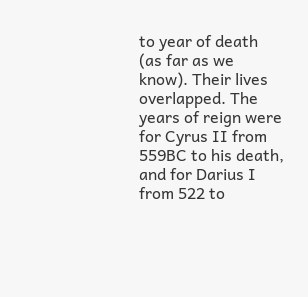to year of death (as far as we know). Their lives overlapped. The years of reign were for Cyrus II from 559BC to his death, and for Darius I from 522 to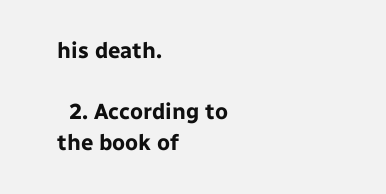his death.

  2. According to the book of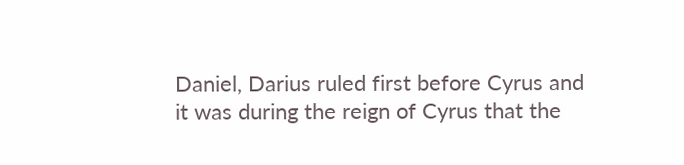Daniel, Darius ruled first before Cyrus and it was during the reign of Cyrus that the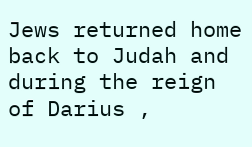Jews returned home back to Judah and during the reign of Darius ,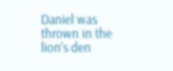Daniel was thrown in the lion’s den